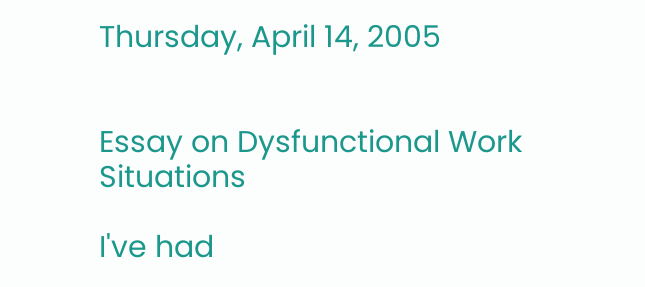Thursday, April 14, 2005


Essay on Dysfunctional Work Situations

I've had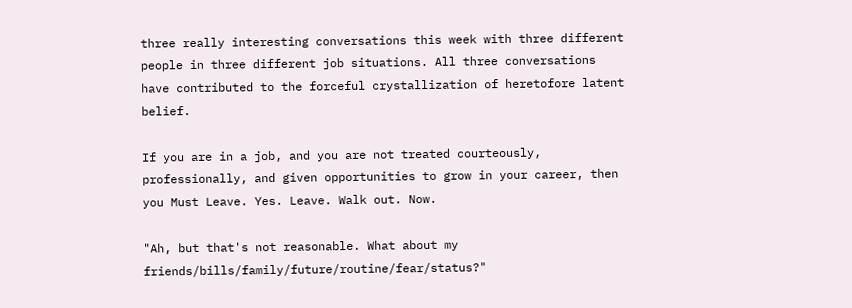three really interesting conversations this week with three different people in three different job situations. All three conversations have contributed to the forceful crystallization of heretofore latent belief.

If you are in a job, and you are not treated courteously, professionally, and given opportunities to grow in your career, then you Must Leave. Yes. Leave. Walk out. Now.

"Ah, but that's not reasonable. What about my friends/bills/family/future/routine/fear/status?"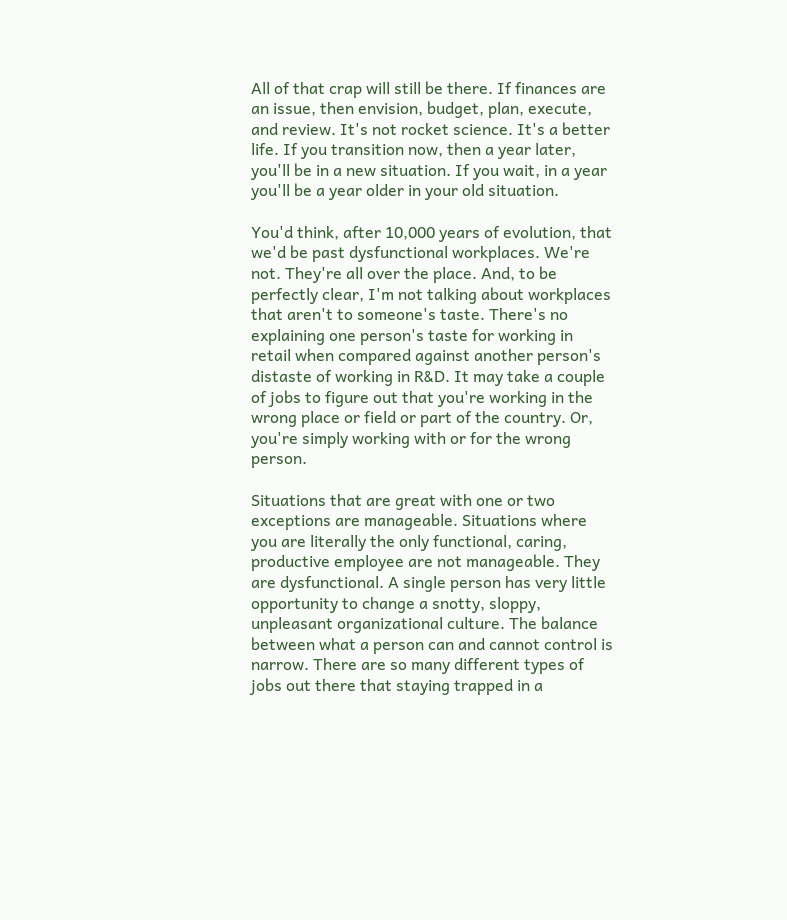All of that crap will still be there. If finances are an issue, then envision, budget, plan, execute, and review. It's not rocket science. It's a better life. If you transition now, then a year later, you'll be in a new situation. If you wait, in a year you'll be a year older in your old situation.

You'd think, after 10,000 years of evolution, that we'd be past dysfunctional workplaces. We're not. They're all over the place. And, to be perfectly clear, I'm not talking about workplaces that aren't to someone's taste. There's no explaining one person's taste for working in retail when compared against another person's distaste of working in R&D. It may take a couple of jobs to figure out that you're working in the wrong place or field or part of the country. Or, you're simply working with or for the wrong person.

Situations that are great with one or two exceptions are manageable. Situations where you are literally the only functional, caring, productive employee are not manageable. They are dysfunctional. A single person has very little opportunity to change a snotty, sloppy, unpleasant organizational culture. The balance between what a person can and cannot control is narrow. There are so many different types of jobs out there that staying trapped in a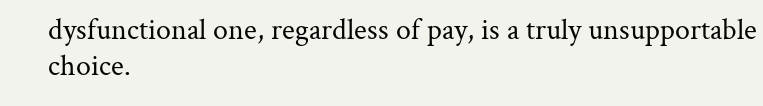dysfunctional one, regardless of pay, is a truly unsupportable choice.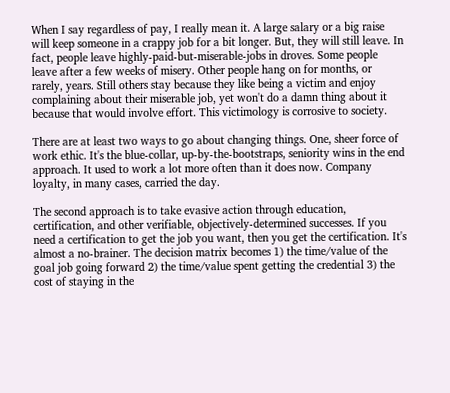When I say regardless of pay, I really mean it. A large salary or a big raise will keep someone in a crappy job for a bit longer. But, they will still leave. In fact, people leave highly-paid-but-miserable-jobs in droves. Some people leave after a few weeks of misery. Other people hang on for months, or rarely, years. Still others stay because they like being a victim and enjoy complaining about their miserable job, yet won't do a damn thing about it because that would involve effort. This victimology is corrosive to society.

There are at least two ways to go about changing things. One, sheer force of work ethic. It's the blue-collar, up-by-the-bootstraps, seniority wins in the end approach. It used to work a lot more often than it does now. Company loyalty, in many cases, carried the day.

The second approach is to take evasive action through education, certification, and other verifiable, objectively-determined successes. If you need a certification to get the job you want, then you get the certification. It's almost a no-brainer. The decision matrix becomes 1) the time/value of the goal job going forward 2) the time/value spent getting the credential 3) the cost of staying in the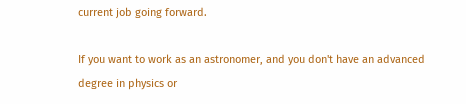current job going forward.

If you want to work as an astronomer, and you don't have an advanced degree in physics or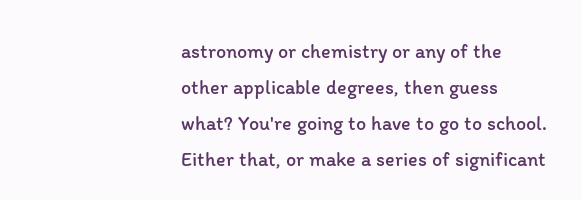astronomy or chemistry or any of the other applicable degrees, then guess what? You're going to have to go to school. Either that, or make a series of significant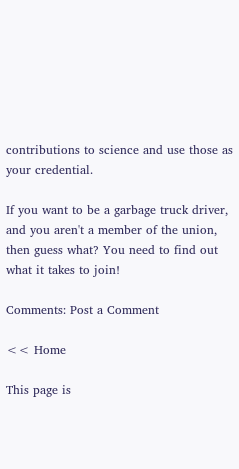contributions to science and use those as your credential.

If you want to be a garbage truck driver, and you aren't a member of the union, then guess what? You need to find out what it takes to join!

Comments: Post a Comment

<< Home

This page is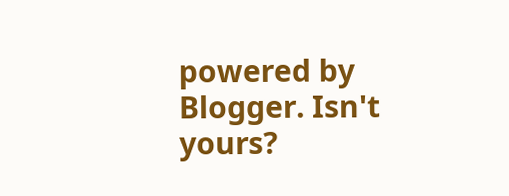powered by Blogger. Isn't yours?